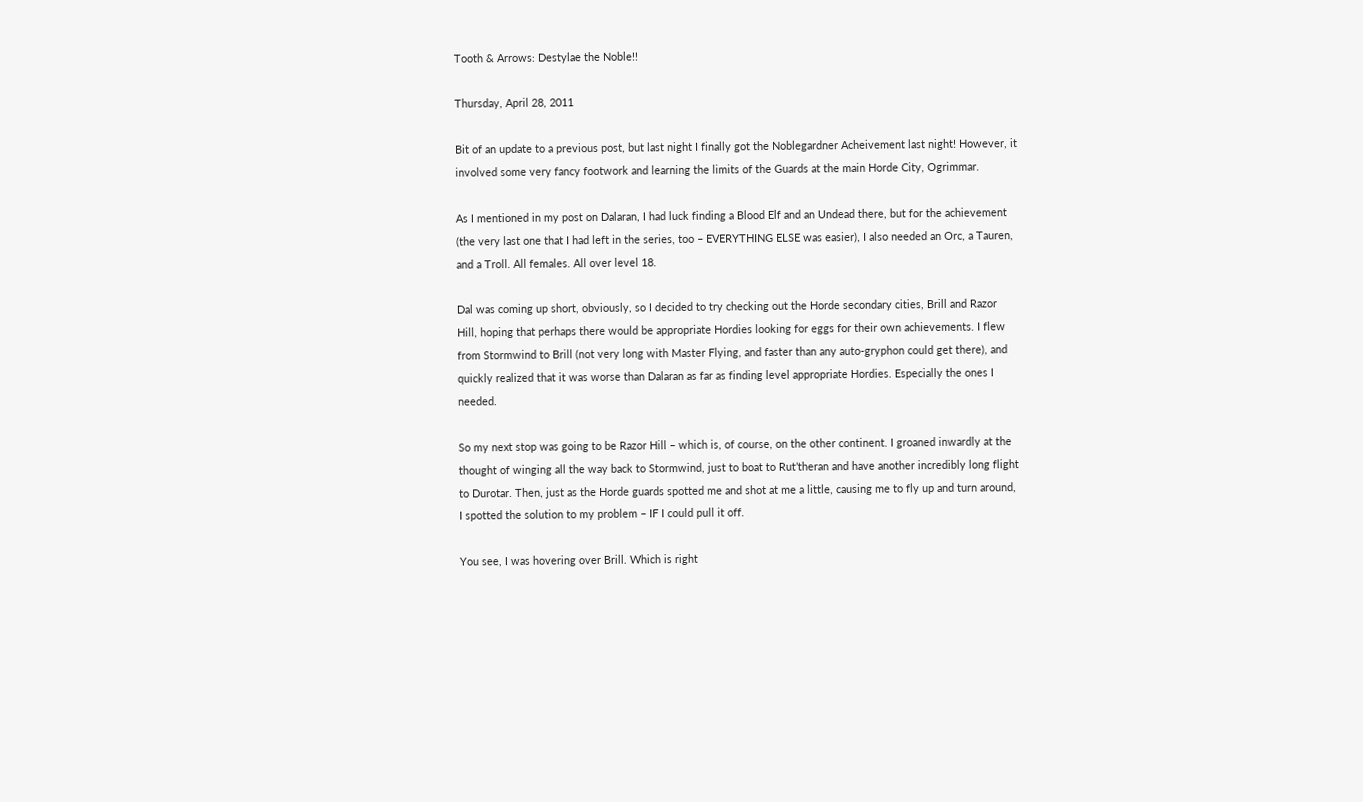Tooth & Arrows: Destylae the Noble!!

Thursday, April 28, 2011

Bit of an update to a previous post, but last night I finally got the Noblegardner Acheivement last night! However, it involved some very fancy footwork and learning the limits of the Guards at the main Horde City, Ogrimmar.

As I mentioned in my post on Dalaran, I had luck finding a Blood Elf and an Undead there, but for the achievement (the very last one that I had left in the series, too – EVERYTHING ELSE was easier), I also needed an Orc, a Tauren, and a Troll. All females. All over level 18.

Dal was coming up short, obviously, so I decided to try checking out the Horde secondary cities, Brill and Razor Hill, hoping that perhaps there would be appropriate Hordies looking for eggs for their own achievements. I flew from Stormwind to Brill (not very long with Master Flying, and faster than any auto-gryphon could get there), and quickly realized that it was worse than Dalaran as far as finding level appropriate Hordies. Especially the ones I needed.

So my next stop was going to be Razor Hill – which is, of course, on the other continent. I groaned inwardly at the thought of winging all the way back to Stormwind, just to boat to Rut’theran and have another incredibly long flight to Durotar. Then, just as the Horde guards spotted me and shot at me a little, causing me to fly up and turn around, I spotted the solution to my problem – IF I could pull it off.

You see, I was hovering over Brill. Which is right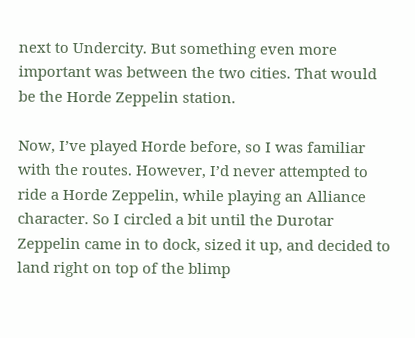next to Undercity. But something even more important was between the two cities. That would be the Horde Zeppelin station.

Now, I’ve played Horde before, so I was familiar with the routes. However, I’d never attempted to ride a Horde Zeppelin, while playing an Alliance character. So I circled a bit until the Durotar Zeppelin came in to dock, sized it up, and decided to land right on top of the blimp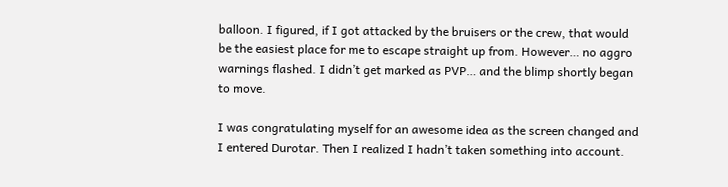balloon. I figured, if I got attacked by the bruisers or the crew, that would be the easiest place for me to escape straight up from. However… no aggro warnings flashed. I didn’t get marked as PVP… and the blimp shortly began to move.

I was congratulating myself for an awesome idea as the screen changed and I entered Durotar. Then I realized I hadn’t taken something into account.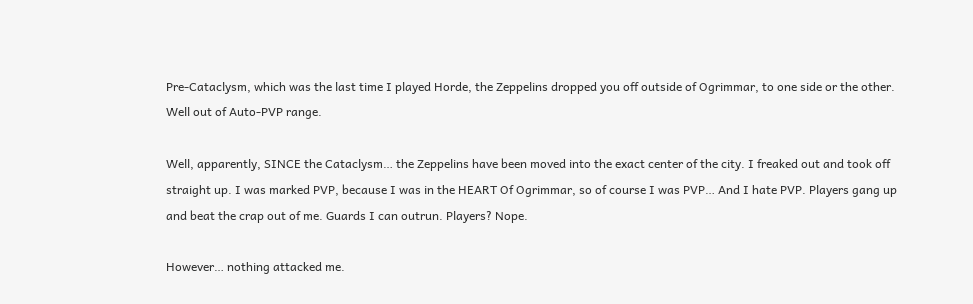Pre-Cataclysm, which was the last time I played Horde, the Zeppelins dropped you off outside of Ogrimmar, to one side or the other. Well out of Auto-PVP range.

Well, apparently, SINCE the Cataclysm… the Zeppelins have been moved into the exact center of the city. I freaked out and took off straight up. I was marked PVP, because I was in the HEART Of Ogrimmar, so of course I was PVP… And I hate PVP. Players gang up and beat the crap out of me. Guards I can outrun. Players? Nope.

However… nothing attacked me.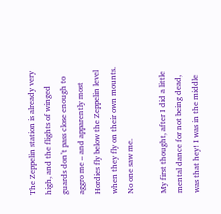The Zeppelin station is already very high, and the flights of winged guards don’t pass close enough to aggro me – and apparently most Hordies fly below the Zeppelin level when they fly on their own mounts. No one saw me.

My first thought, after I did a little mental dance for not being dead, was that hey! I was in the middle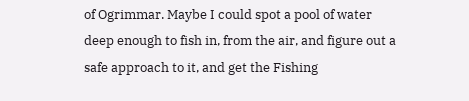of Ogrimmar. Maybe I could spot a pool of water deep enough to fish in, from the air, and figure out a safe approach to it, and get the Fishing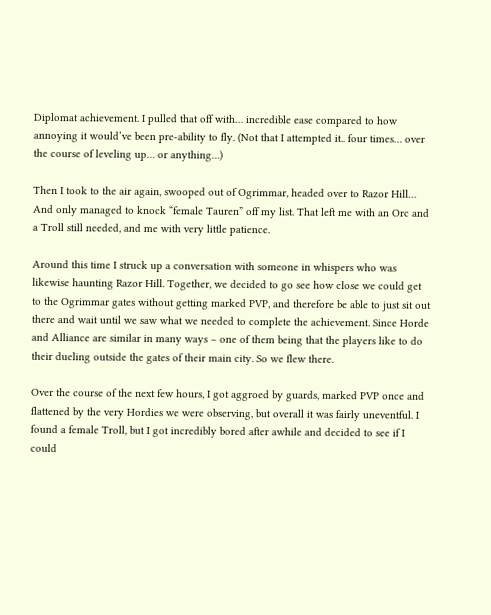Diplomat achievement. I pulled that off with… incredible ease compared to how annoying it would’ve been pre-ability to fly. (Not that I attempted it.. four times… over the course of leveling up… or anything…)

Then I took to the air again, swooped out of Ogrimmar, headed over to Razor Hill… And only managed to knock “female Tauren” off my list. That left me with an Orc and a Troll still needed, and me with very little patience.

Around this time I struck up a conversation with someone in whispers who was likewise haunting Razor Hill. Together, we decided to go see how close we could get to the Ogrimmar gates without getting marked PVP, and therefore be able to just sit out there and wait until we saw what we needed to complete the achievement. Since Horde and Alliance are similar in many ways – one of them being that the players like to do their dueling outside the gates of their main city. So we flew there.

Over the course of the next few hours, I got aggroed by guards, marked PVP once and flattened by the very Hordies we were observing, but overall it was fairly uneventful. I found a female Troll, but I got incredibly bored after awhile and decided to see if I could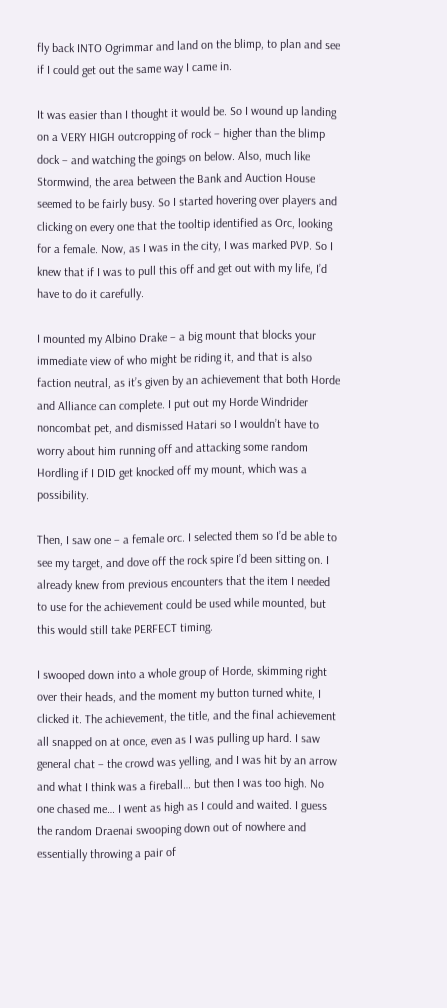fly back INTO Ogrimmar and land on the blimp, to plan and see if I could get out the same way I came in.

It was easier than I thought it would be. So I wound up landing on a VERY HIGH outcropping of rock – higher than the blimp dock – and watching the goings on below. Also, much like Stormwind, the area between the Bank and Auction House seemed to be fairly busy. So I started hovering over players and clicking on every one that the tooltip identified as Orc, looking for a female. Now, as I was in the city, I was marked PVP. So I knew that if I was to pull this off and get out with my life, I’d have to do it carefully.

I mounted my Albino Drake – a big mount that blocks your immediate view of who might be riding it, and that is also faction neutral, as it’s given by an achievement that both Horde and Alliance can complete. I put out my Horde Windrider noncombat pet, and dismissed Hatari so I wouldn’t have to worry about him running off and attacking some random Hordling if I DID get knocked off my mount, which was a possibility.

Then, I saw one – a female orc. I selected them so I’d be able to see my target, and dove off the rock spire I’d been sitting on. I already knew from previous encounters that the item I needed to use for the achievement could be used while mounted, but this would still take PERFECT timing.

I swooped down into a whole group of Horde, skimming right over their heads, and the moment my button turned white, I clicked it. The achievement, the title, and the final achievement all snapped on at once, even as I was pulling up hard. I saw general chat – the crowd was yelling, and I was hit by an arrow and what I think was a fireball… but then I was too high. No one chased me… I went as high as I could and waited. I guess the random Draenai swooping down out of nowhere and essentially throwing a pair of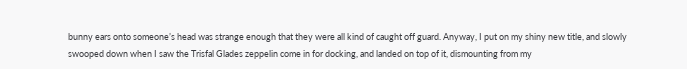bunny ears onto someone’s head was strange enough that they were all kind of caught off guard. Anyway, I put on my shiny new title, and slowly swooped down when I saw the Trisfal Glades zeppelin come in for docking, and landed on top of it, dismounting from my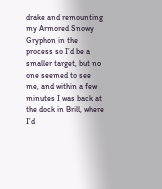drake and remounting my Armored Snowy Gryphon in the process so I’d be a smaller target, but no one seemed to see me, and within a few minutes I was back at the dock in Brill, where I’d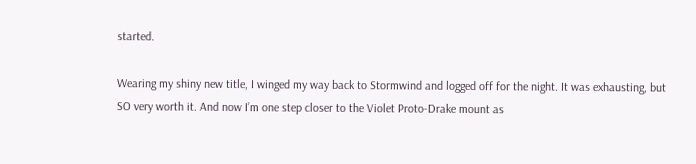started.

Wearing my shiny new title, I winged my way back to Stormwind and logged off for the night. It was exhausting, but SO very worth it. And now I’m one step closer to the Violet Proto-Drake mount as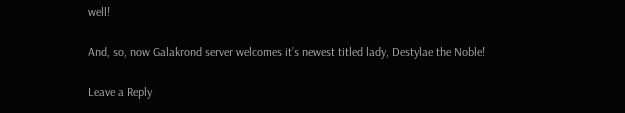well!

And, so, now Galakrond server welcomes it’s newest titled lady, Destylae the Noble!

Leave a Reply